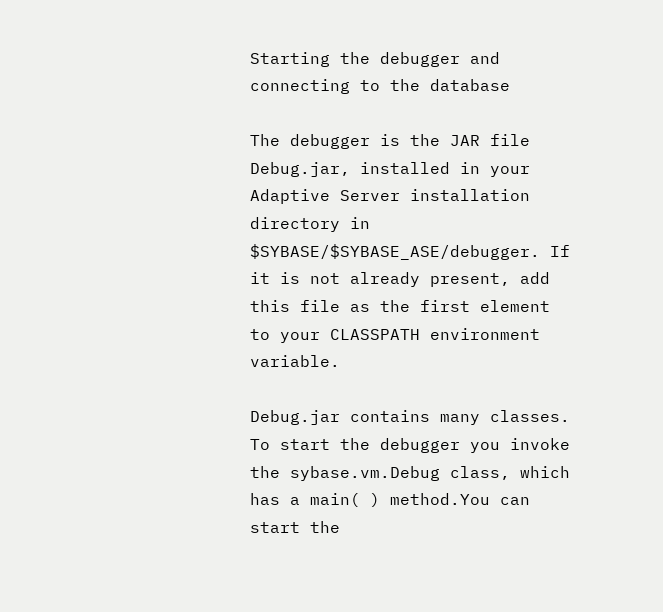Starting the debugger and connecting to the database

The debugger is the JAR file Debug.jar, installed in your Adaptive Server installation directory in $SYBASE/$SYBASE_ASE/debugger. If it is not already present, add this file as the first element to your CLASSPATH environment variable.

Debug.jar contains many classes. To start the debugger you invoke the sybase.vm.Debug class, which has a main( ) method.You can start the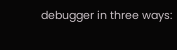debugger in three ways: